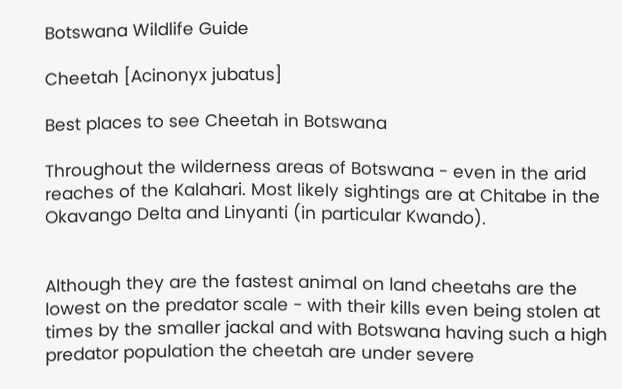Botswana Wildlife Guide

Cheetah [Acinonyx jubatus]

Best places to see Cheetah in Botswana

Throughout the wilderness areas of Botswana - even in the arid reaches of the Kalahari. Most likely sightings are at Chitabe in the Okavango Delta and Linyanti (in particular Kwando).


Although they are the fastest animal on land cheetahs are the lowest on the predator scale - with their kills even being stolen at times by the smaller jackal and with Botswana having such a high predator population the cheetah are under severe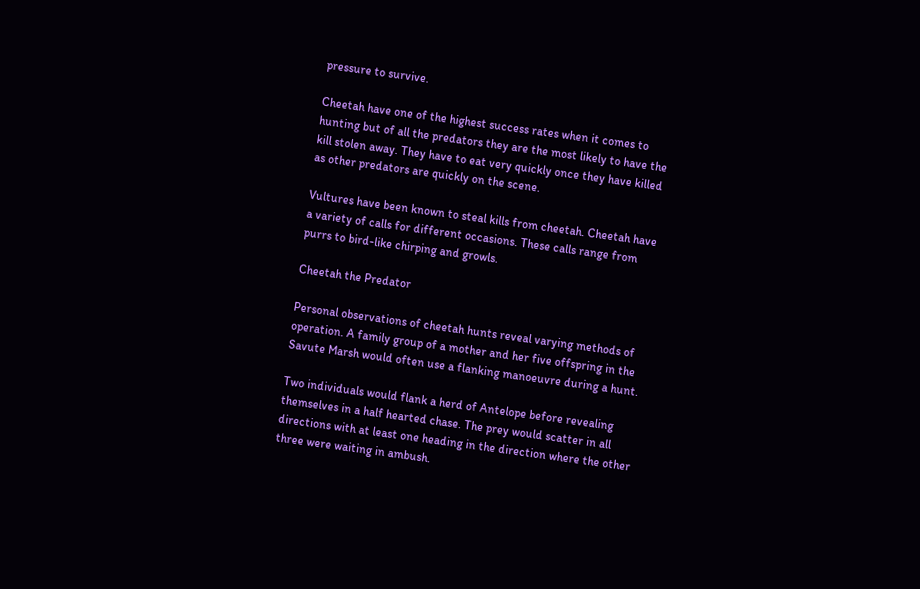pressure to survive.

Cheetah have one of the highest success rates when it comes to hunting but of all the predators they are the most likely to have the kill stolen away. They have to eat very quickly once they have killed as other predators are quickly on the scene.

Vultures have been known to steal kills from cheetah. Cheetah have a variety of calls for different occasions. These calls range from purrs to bird-like chirping and growls.

Cheetah the Predator

Personal observations of cheetah hunts reveal varying methods of operation. A family group of a mother and her five offspring in the Savute Marsh would often use a flanking manoeuvre during a hunt.

Two individuals would flank a herd of Antelope before revealing themselves in a half hearted chase. The prey would scatter in all directions with at least one heading in the direction where the other three were waiting in ambush.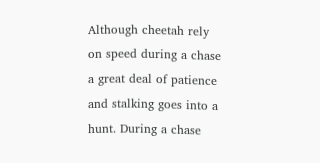Although cheetah rely on speed during a chase a great deal of patience and stalking goes into a hunt. During a chase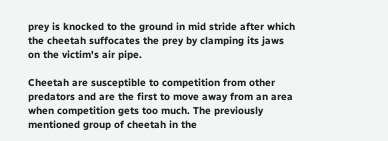prey is knocked to the ground in mid stride after which the cheetah suffocates the prey by clamping its jaws on the victim's air pipe.

Cheetah are susceptible to competition from other predators and are the first to move away from an area when competition gets too much. The previously mentioned group of cheetah in the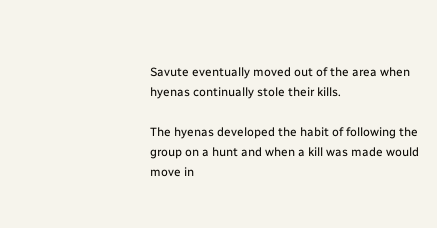Savute eventually moved out of the area when hyenas continually stole their kills.

The hyenas developed the habit of following the group on a hunt and when a kill was made would move in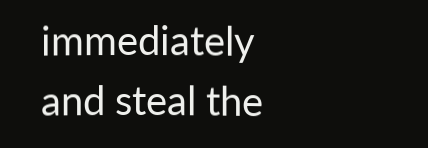immediately and steal the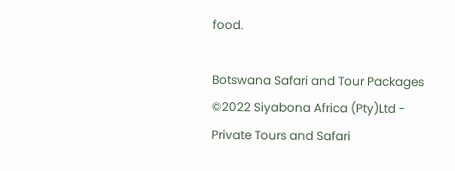food.

Botswana Safari and Tour Packages
©2022 Siyabona Africa (Pty)Ltd - Private Tours and Safari